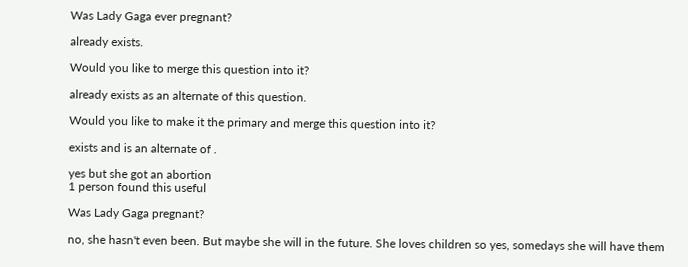Was Lady Gaga ever pregnant?

already exists.

Would you like to merge this question into it?

already exists as an alternate of this question.

Would you like to make it the primary and merge this question into it?

exists and is an alternate of .

yes but she got an abortion
1 person found this useful

Was Lady Gaga pregnant?

no, she hasn't even been. But maybe she will in the future. She loves children so yes, somedays she will have them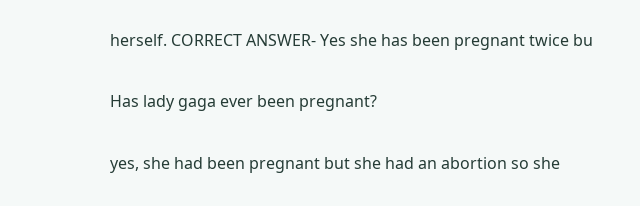herself. CORRECT ANSWER- Yes she has been pregnant twice bu

Has lady gaga ever been pregnant?

yes, she had been pregnant but she had an abortion so she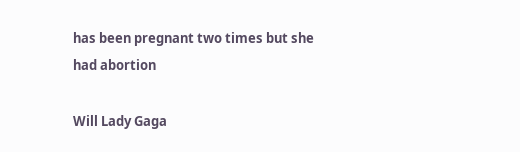has been pregnant two times but she had abortion

Will Lady Gaga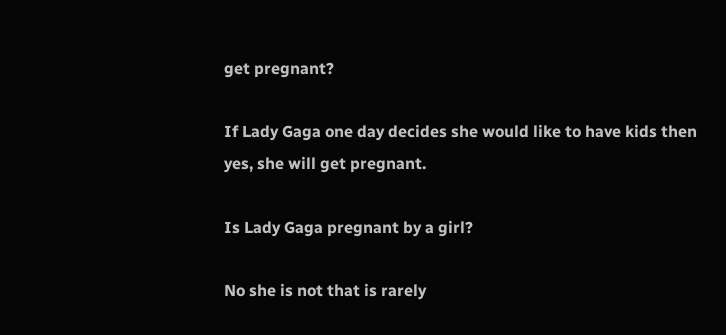get pregnant?

If Lady Gaga one day decides she would like to have kids then yes, she will get pregnant.

Is Lady Gaga pregnant by a girl?

No she is not that is rarely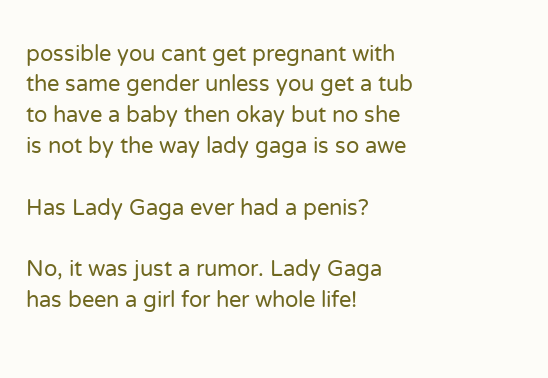possible you cant get pregnant with the same gender unless you get a tub to have a baby then okay but no she is not by the way lady gaga is so awe

Has Lady Gaga ever had a penis?

No, it was just a rumor. Lady Gaga has been a girl for her whole life!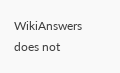WikiAnswers does not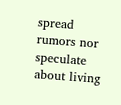spread rumors nor speculate about living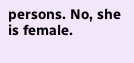persons. No, she is female.